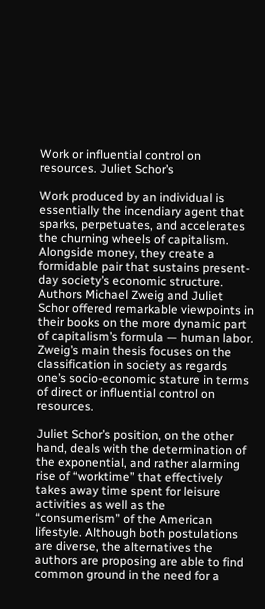Work or influential control on resources. Juliet Schor’s

Work produced by an individual is essentially the incendiary agent that sparks, perpetuates, and accelerates the churning wheels of capitalism. Alongside money, they create a formidable pair that sustains present-day society’s economic structure. Authors Michael Zweig and Juliet Schor offered remarkable viewpoints in their books on the more dynamic part of capitalism’s formula — human labor. Zweig’s main thesis focuses on the classification in society as regards one’s socio-economic stature in terms of direct or influential control on resources.

Juliet Schor’s position, on the other hand, deals with the determination of the exponential, and rather alarming rise of “worktime” that effectively takes away time spent for leisure activities as well as the “consumerism” of the American lifestyle. Although both postulations are diverse, the alternatives the authors are proposing are able to find common ground in the need for a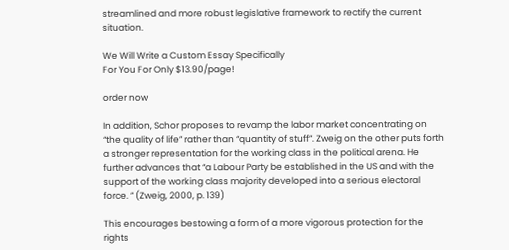streamlined and more robust legislative framework to rectify the current situation.

We Will Write a Custom Essay Specifically
For You For Only $13.90/page!

order now

In addition, Schor proposes to revamp the labor market concentrating on “the quality of life” rather than “quantity of stuff”. Zweig on the other puts forth a stronger representation for the working class in the political arena. He further advances that “a Labour Party be established in the US and with the support of the working class majority developed into a serious electoral force. ” (Zweig, 2000, p. 139)

This encourages bestowing a form of a more vigorous protection for the rights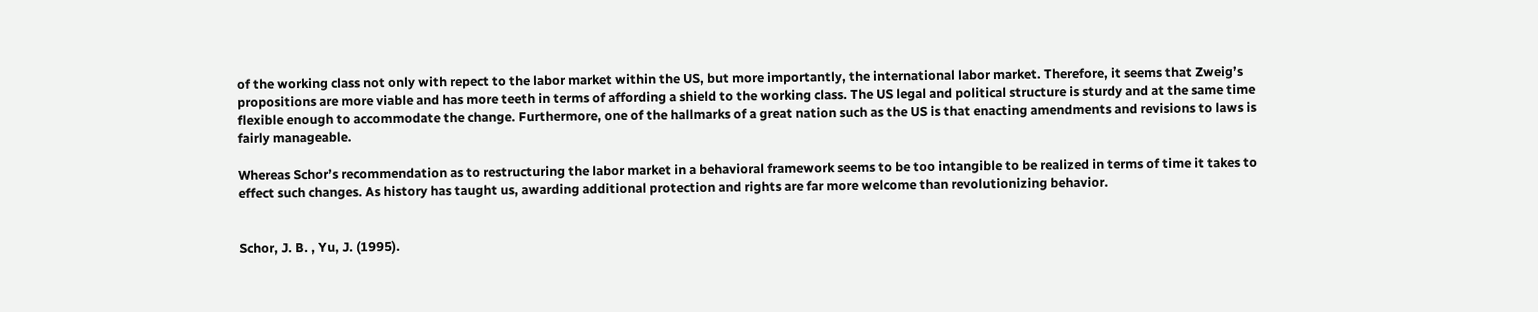of the working class not only with repect to the labor market within the US, but more importantly, the international labor market. Therefore, it seems that Zweig’s propositions are more viable and has more teeth in terms of affording a shield to the working class. The US legal and political structure is sturdy and at the same time flexible enough to accommodate the change. Furthermore, one of the hallmarks of a great nation such as the US is that enacting amendments and revisions to laws is fairly manageable.

Whereas Schor’s recommendation as to restructuring the labor market in a behavioral framework seems to be too intangible to be realized in terms of time it takes to effect such changes. As history has taught us, awarding additional protection and rights are far more welcome than revolutionizing behavior.


Schor, J. B. , Yu, J. (1995).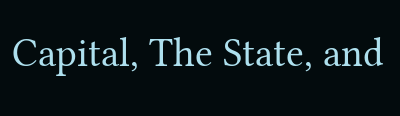Capital, The State, and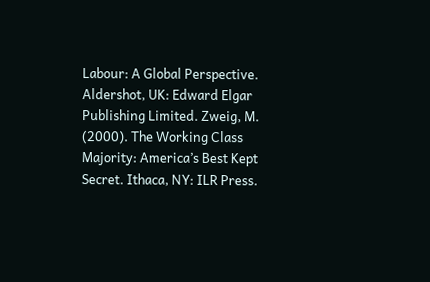Labour: A Global Perspective. Aldershot, UK: Edward Elgar Publishing Limited. Zweig, M. (2000). The Working Class Majority: America’s Best Kept Secret. Ithaca, NY: ILR Press.